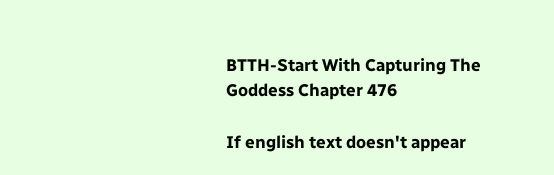BTTH-Start With Capturing The Goddess Chapter 476

If english text doesn't appear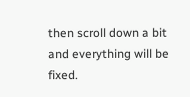then scroll down a bit and everything will be fixed.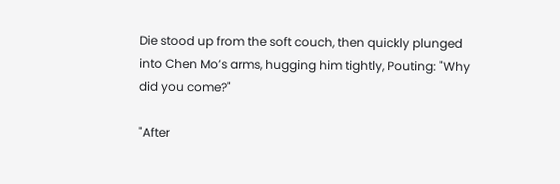Die stood up from the soft couch, then quickly plunged into Chen Mo’s arms, hugging him tightly, Pouting: "Why did you come?"

"After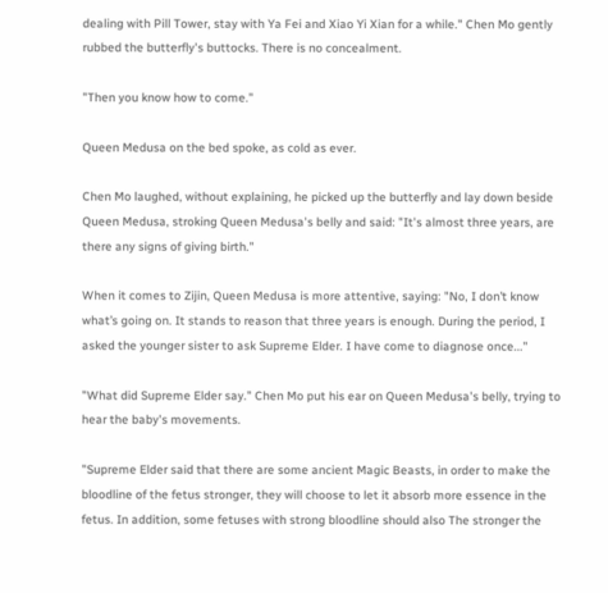dealing with Pill Tower, stay with Ya Fei and Xiao Yi Xian for a while." Chen Mo gently rubbed the butterfly's buttocks. There is no concealment.

"Then you know how to come."

Queen Medusa on the bed spoke, as cold as ever.

Chen Mo laughed, without explaining, he picked up the butterfly and lay down beside Queen Medusa, stroking Queen Medusa's belly and said: "It's almost three years, are there any signs of giving birth."

When it comes to Zijin, Queen Medusa is more attentive, saying: "No, I don’t know what’s going on. It stands to reason that three years is enough. During the period, I asked the younger sister to ask Supreme Elder. I have come to diagnose once..."

"What did Supreme Elder say." Chen Mo put his ear on Queen Medusa's belly, trying to hear the baby's movements.

"Supreme Elder said that there are some ancient Magic Beasts, in order to make the bloodline of the fetus stronger, they will choose to let it absorb more essence in the fetus. In addition, some fetuses with strong bloodline should also The stronger the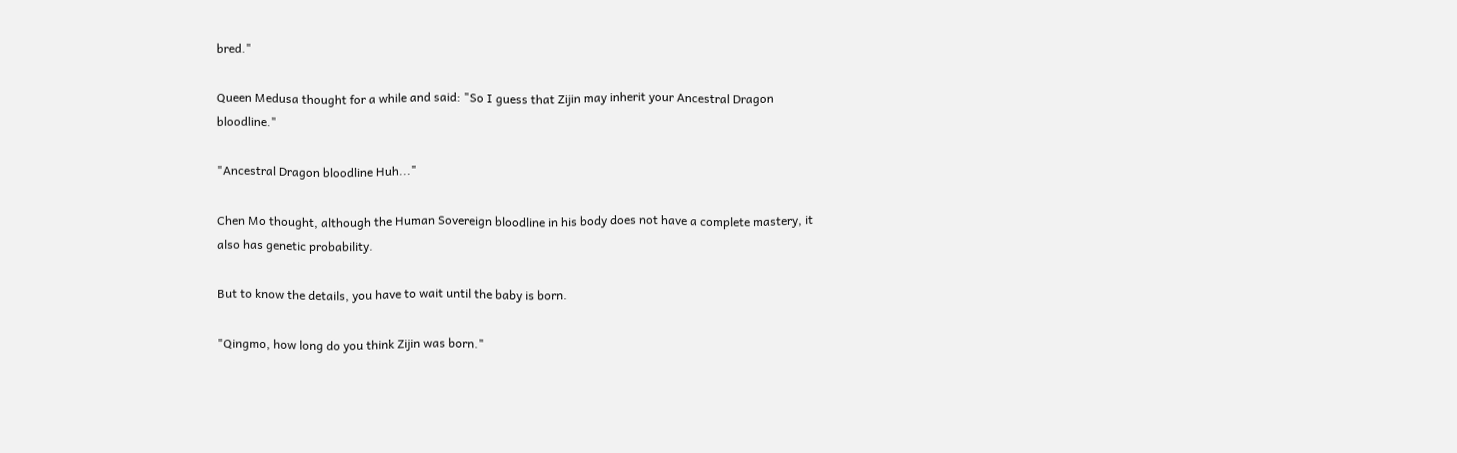bred."

Queen Medusa thought for a while and said: "So I guess that Zijin may inherit your Ancestral Dragon bloodline."

"Ancestral Dragon bloodline Huh..."

Chen Mo thought, although the Human Sovereign bloodline in his body does not have a complete mastery, it also has genetic probability.

But to know the details, you have to wait until the baby is born.

"Qingmo, how long do you think Zijin was born."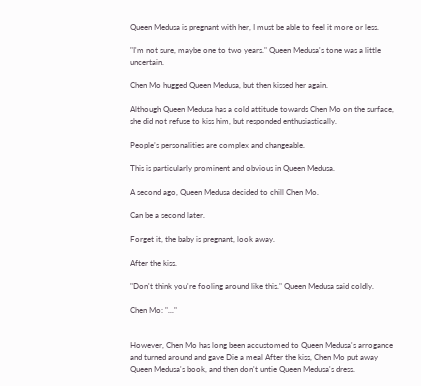Queen Medusa is pregnant with her, I must be able to feel it more or less.

"I'm not sure, maybe one to two years." Queen Medusa's tone was a little uncertain.

Chen Mo hugged Queen Medusa, but then kissed her again.

Although Queen Medusa has a cold attitude towards Chen Mo on the surface, she did not refuse to kiss him, but responded enthusiastically.

People’s personalities are complex and changeable.

This is particularly prominent and obvious in Queen Medusa.

A second ago, Queen Medusa decided to chill Chen Mo.

Can be a second later.

Forget it, the baby is pregnant, look away.

After the kiss.

"Don't think you're fooling around like this." Queen Medusa said coldly.

Chen Mo: "..."


However, Chen Mo has long been accustomed to Queen Medusa's arrogance and turned around and gave Die a meal After the kiss, Chen Mo put away Queen Medusa's book, and then don't untie Queen Medusa's dress.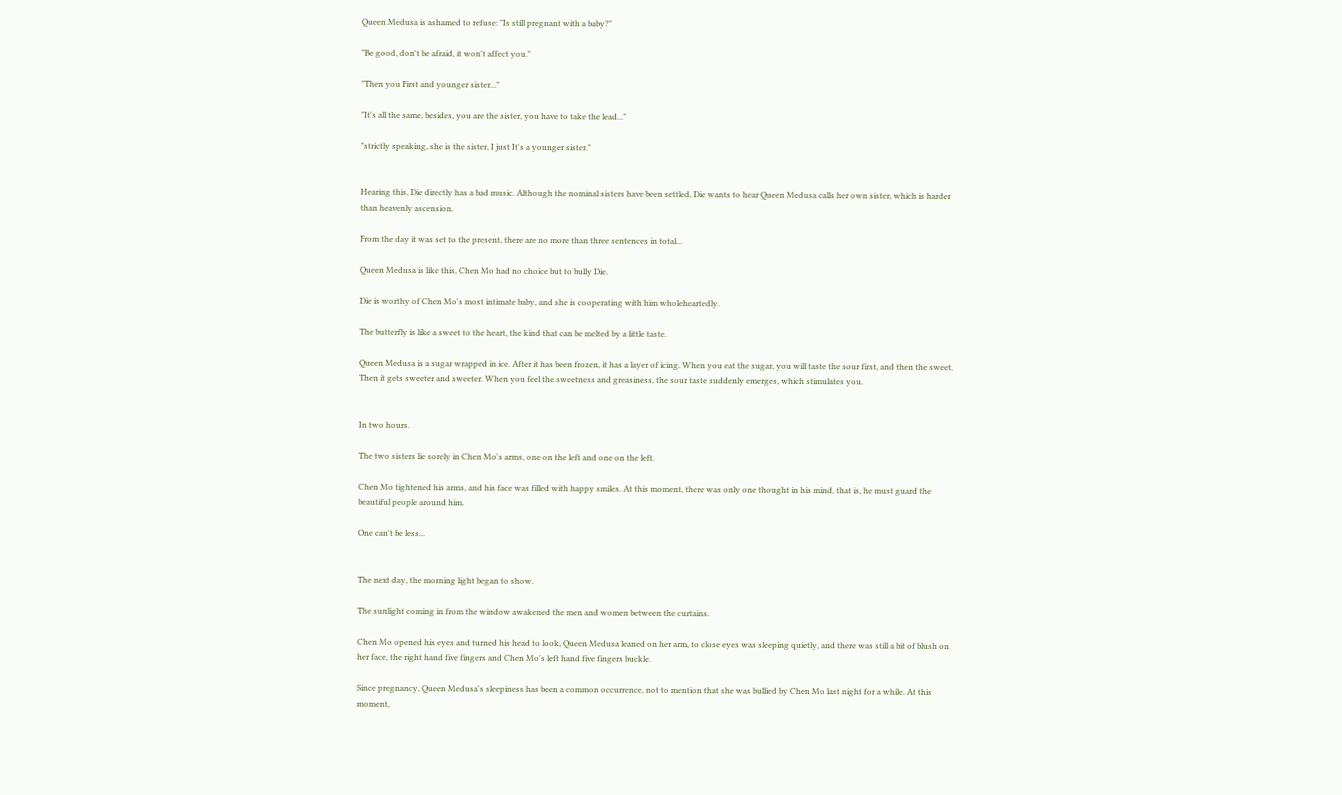Queen Medusa is ashamed to refuse: "Is still pregnant with a baby?"

"Be good, don't be afraid, it won't affect you."

"Then you First and younger sister..."

"It's all the same, besides, you are the sister, you have to take the lead..."

"strictly speaking, she is the sister, I just It's a younger sister."


Hearing this, Die directly has a bad music. Although the nominal sisters have been settled, Die wants to hear Queen Medusa calls her own sister, which is harder than heavenly ascension.

From the day it was set to the present, there are no more than three sentences in total...

Queen Medusa is like this, Chen Mo had no choice but to bully Die.

Die is worthy of Chen Mo's most intimate baby, and she is cooperating with him wholeheartedly.

The butterfly is like a sweet to the heart, the kind that can be melted by a little taste.

Queen Medusa is a sugar wrapped in ice. After it has been frozen, it has a layer of icing. When you eat the sugar, you will taste the sour first, and then the sweet. Then it gets sweeter and sweeter. When you feel the sweetness and greasiness, the sour taste suddenly emerges, which stimulates you.


In two hours.

The two sisters lie sorely in Chen Mo's arms, one on the left and one on the left.

Chen Mo tightened his arms, and his face was filled with happy smiles. At this moment, there was only one thought in his mind, that is, he must guard the beautiful people around him.

One can't be less...


The next day, the morning light began to show.

The sunlight coming in from the window awakened the men and women between the curtains.

Chen Mo opened his eyes and turned his head to look, Queen Medusa leaned on her arm, to close eyes was sleeping quietly, and there was still a bit of blush on her face, the right hand five fingers and Chen Mo's left hand five fingers buckle.

Since pregnancy, Queen Medusa's sleepiness has been a common occurrence, not to mention that she was bullied by Chen Mo last night for a while. At this moment,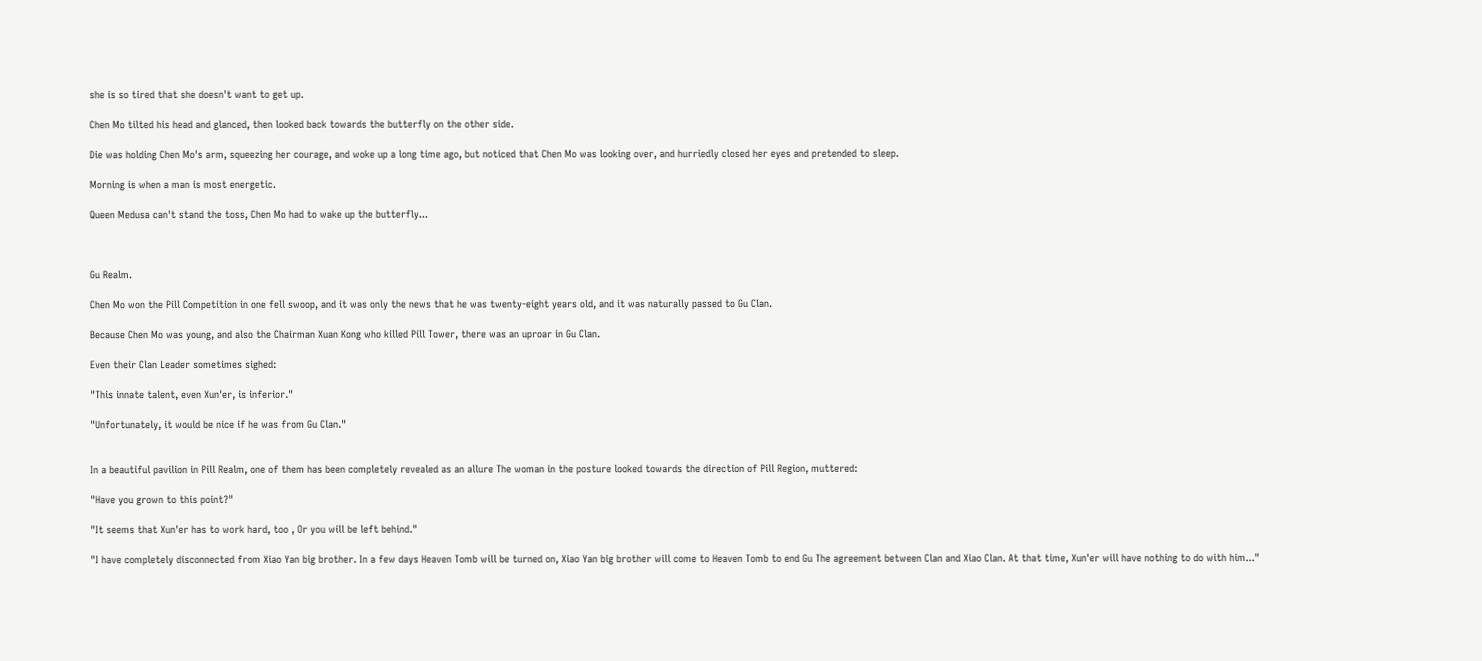she is so tired that she doesn't want to get up.

Chen Mo tilted his head and glanced, then looked back towards the butterfly on the other side.

Die was holding Chen Mo's arm, squeezing her courage, and woke up a long time ago, but noticed that Chen Mo was looking over, and hurriedly closed her eyes and pretended to sleep.

Morning is when a man is most energetic.

Queen Medusa can't stand the toss, Chen Mo had to wake up the butterfly...



Gu Realm.

Chen Mo won the Pill Competition in one fell swoop, and it was only the news that he was twenty-eight years old, and it was naturally passed to Gu Clan.

Because Chen Mo was young, and also the Chairman Xuan Kong who killed Pill Tower, there was an uproar in Gu Clan.

Even their Clan Leader sometimes sighed:

"This innate talent, even Xun'er, is inferior."

"Unfortunately, it would be nice if he was from Gu Clan."


In a beautiful pavilion in Pill Realm, one of them has been completely revealed as an allure The woman in the posture looked towards the direction of Pill Region, muttered:

"Have you grown to this point?"

"It seems that Xun'er has to work hard, too , Or you will be left behind."

"I have completely disconnected from Xiao Yan big brother. In a few days Heaven Tomb will be turned on, Xiao Yan big brother will come to Heaven Tomb to end Gu The agreement between Clan and Xiao Clan. At that time, Xun'er will have nothing to do with him..."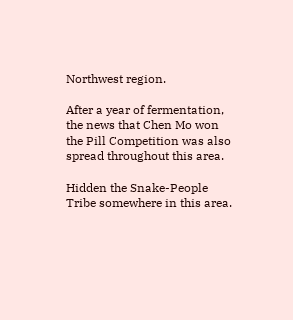Northwest region.

After a year of fermentation, the news that Chen Mo won the Pill Competition was also spread throughout this area.

Hidden the Snake-People Tribe somewhere in this area.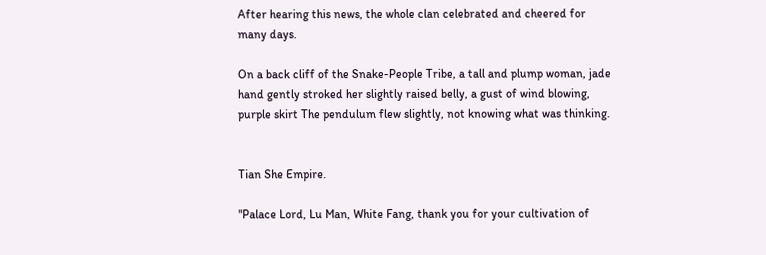After hearing this news, the whole clan celebrated and cheered for many days.

On a back cliff of the Snake-People Tribe, a tall and plump woman, jade hand gently stroked her slightly raised belly, a gust of wind blowing, purple skirt The pendulum flew slightly, not knowing what was thinking.


Tian She Empire.

"Palace Lord, Lu Man, White Fang, thank you for your cultivation of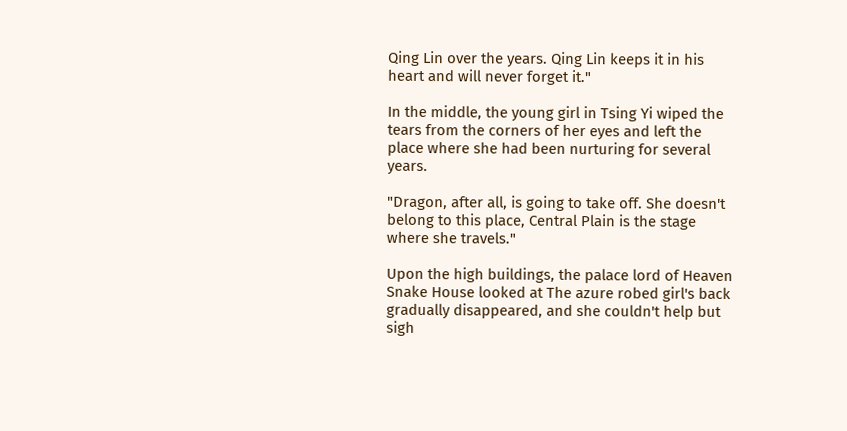Qing Lin over the years. Qing Lin keeps it in his heart and will never forget it."

In the middle, the young girl in Tsing Yi wiped the tears from the corners of her eyes and left the place where she had been nurturing for several years.

"Dragon, after all, is going to take off. She doesn't belong to this place, Central Plain is the stage where she travels."

Upon the high buildings, the palace lord of Heaven Snake House looked at The azure robed girl's back gradually disappeared, and she couldn't help but sigh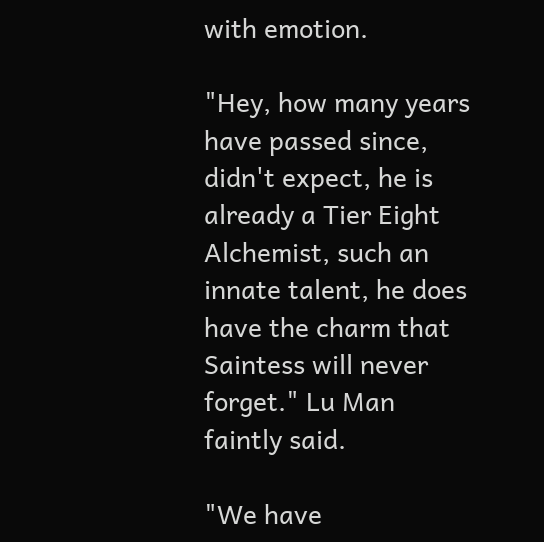with emotion.

"Hey, how many years have passed since, didn't expect, he is already a Tier Eight Alchemist, such an innate talent, he does have the charm that Saintess will never forget." Lu Man faintly said.

"We have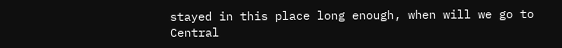stayed in this place long enough, when will we go to Central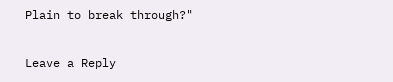Plain to break through?"

Leave a Reply